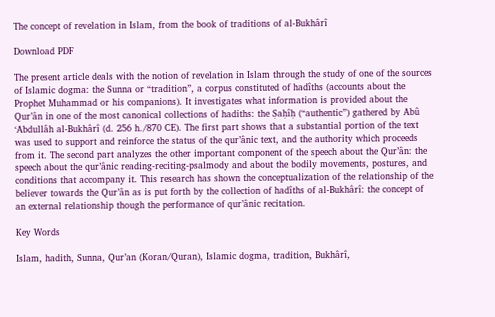The concept of revelation in Islam, from the book of traditions of al-Bukhârî

Download PDF

The present article deals with the notion of revelation in Islam through the study of one of the sources of Islamic dogma: the Sunna or “tradition”, a corpus constituted of hadîths (accounts about the Prophet Muhammad or his companions). It investigates what information is provided about the Qur’ân in one of the most canonical collections of hadiths: the Ṣaḥîḥ (“authentic”) gathered by Abû ‘Abdullâh al-Bukhârî (d. 256 h./870 CE). The first part shows that a substantial portion of the text was used to support and reinforce the status of the qur’ânic text, and the authority which proceeds from it. The second part analyzes the other important component of the speech about the Qur’ân: the speech about the qur’ânic reading-reciting-psalmody and about the bodily movements, postures, and conditions that accompany it. This research has shown the conceptualization of the relationship of the believer towards the Qur’ân as is put forth by the collection of hadîths of al-Bukhârî: the concept of an external relationship though the performance of qur’ânic recitation.

Key Words

Islam, hadith, Sunna, Qur’an (Koran/Quran), Islamic dogma, tradition, Bukhârî,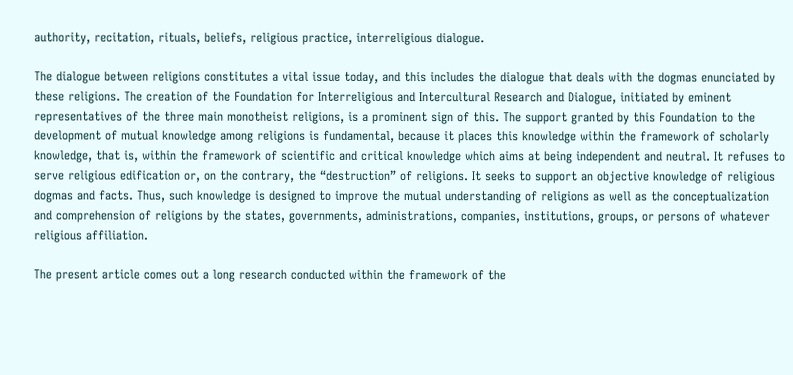authority, recitation, rituals, beliefs, religious practice, interreligious dialogue.

The dialogue between religions constitutes a vital issue today, and this includes the dialogue that deals with the dogmas enunciated by these religions. The creation of the Foundation for Interreligious and Intercultural Research and Dialogue, initiated by eminent representatives of the three main monotheist religions, is a prominent sign of this. The support granted by this Foundation to the development of mutual knowledge among religions is fundamental, because it places this knowledge within the framework of scholarly knowledge, that is, within the framework of scientific and critical knowledge which aims at being independent and neutral. It refuses to serve religious edification or, on the contrary, the “destruction” of religions. It seeks to support an objective knowledge of religious dogmas and facts. Thus, such knowledge is designed to improve the mutual understanding of religions as well as the conceptualization and comprehension of religions by the states, governments, administrations, companies, institutions, groups, or persons of whatever religious affiliation.

The present article comes out a long research conducted within the framework of the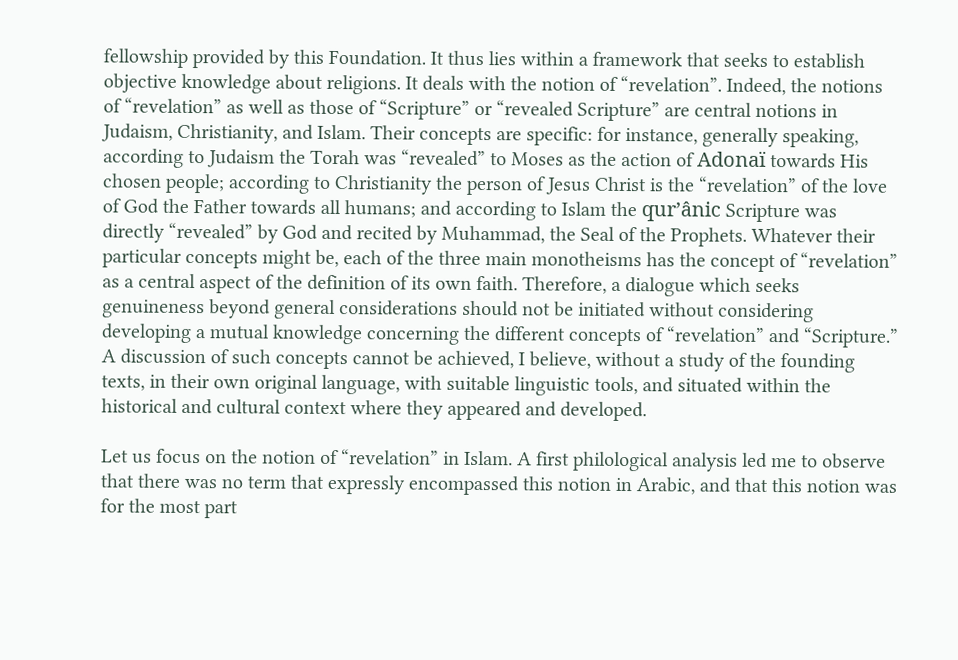fellowship provided by this Foundation. It thus lies within a framework that seeks to establish objective knowledge about religions. It deals with the notion of “revelation”. Indeed, the notions of “revelation” as well as those of “Scripture” or “revealed Scripture” are central notions in Judaism, Christianity, and Islam. Their concepts are specific: for instance, generally speaking, according to Judaism the Torah was “revealed” to Moses as the action of Adonaï towards His chosen people; according to Christianity the person of Jesus Christ is the “revelation” of the love of God the Father towards all humans; and according to Islam the qur’ânic Scripture was directly “revealed” by God and recited by Muhammad, the Seal of the Prophets. Whatever their particular concepts might be, each of the three main monotheisms has the concept of “revelation” as a central aspect of the definition of its own faith. Therefore, a dialogue which seeks genuineness beyond general considerations should not be initiated without considering developing a mutual knowledge concerning the different concepts of “revelation” and “Scripture.” A discussion of such concepts cannot be achieved, I believe, without a study of the founding texts, in their own original language, with suitable linguistic tools, and situated within the historical and cultural context where they appeared and developed.

Let us focus on the notion of “revelation” in Islam. A first philological analysis led me to observe that there was no term that expressly encompassed this notion in Arabic, and that this notion was for the most part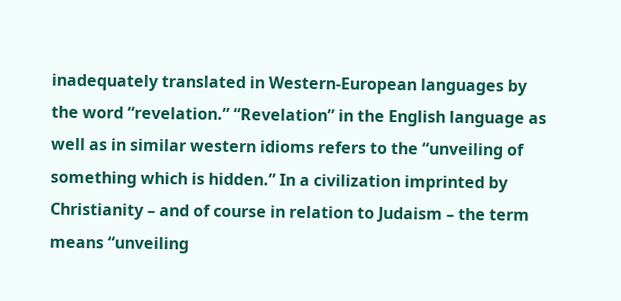inadequately translated in Western-European languages by the word “revelation.” “Revelation” in the English language as well as in similar western idioms refers to the “unveiling of something which is hidden.” In a civilization imprinted by Christianity – and of course in relation to Judaism – the term means “unveiling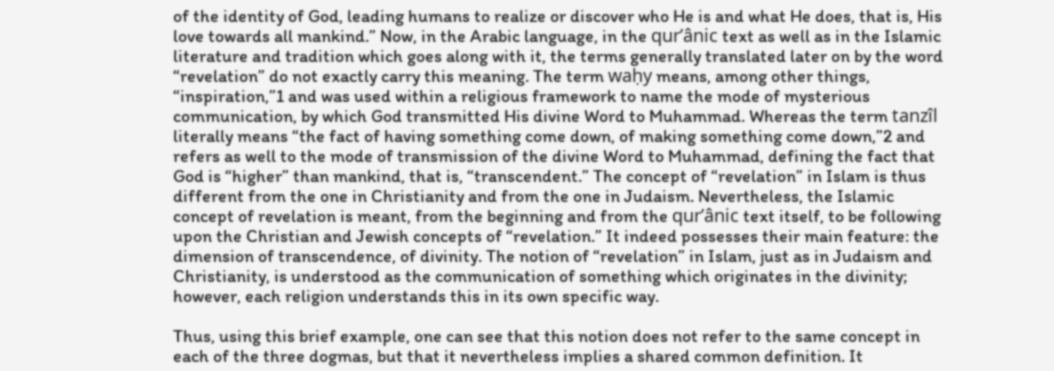of the identity of God, leading humans to realize or discover who He is and what He does, that is, His love towards all mankind.” Now, in the Arabic language, in the qur’ânic text as well as in the Islamic literature and tradition which goes along with it, the terms generally translated later on by the word “revelation” do not exactly carry this meaning. The term waḥy means, among other things, “inspiration,”1 and was used within a religious framework to name the mode of mysterious communication, by which God transmitted His divine Word to Muhammad. Whereas the term tanzîl literally means “the fact of having something come down, of making something come down,”2 and refers as well to the mode of transmission of the divine Word to Muhammad, defining the fact that God is “higher” than mankind, that is, “transcendent.” The concept of “revelation” in Islam is thus different from the one in Christianity and from the one in Judaism. Nevertheless, the Islamic concept of revelation is meant, from the beginning and from the qur’ânic text itself, to be following upon the Christian and Jewish concepts of “revelation.” It indeed possesses their main feature: the dimension of transcendence, of divinity. The notion of “revelation” in Islam, just as in Judaism and Christianity, is understood as the communication of something which originates in the divinity; however, each religion understands this in its own specific way.

Thus, using this brief example, one can see that this notion does not refer to the same concept in each of the three dogmas, but that it nevertheless implies a shared common definition. It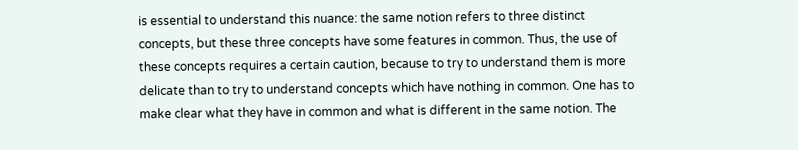is essential to understand this nuance: the same notion refers to three distinct concepts, but these three concepts have some features in common. Thus, the use of these concepts requires a certain caution, because to try to understand them is more delicate than to try to understand concepts which have nothing in common. One has to make clear what they have in common and what is different in the same notion. The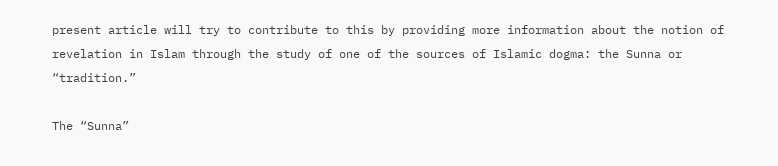present article will try to contribute to this by providing more information about the notion of revelation in Islam through the study of one of the sources of Islamic dogma: the Sunna or “tradition.”

The “Sunna”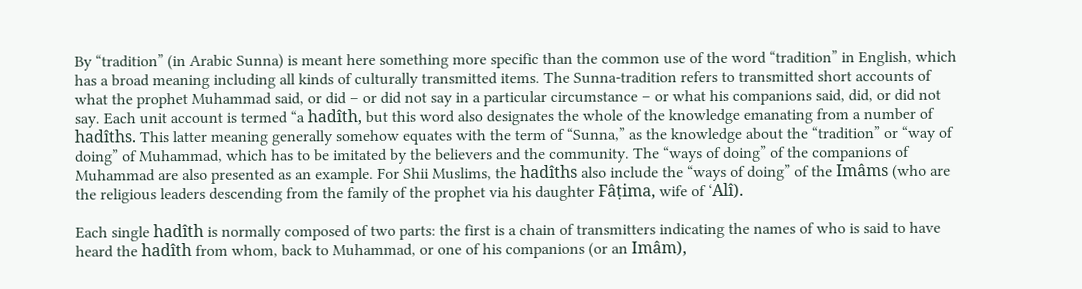By “tradition” (in Arabic Sunna) is meant here something more specific than the common use of the word “tradition” in English, which has a broad meaning including all kinds of culturally transmitted items. The Sunna-tradition refers to transmitted short accounts of what the prophet Muhammad said, or did – or did not say in a particular circumstance – or what his companions said, did, or did not say. Each unit account is termed “a hadîth, but this word also designates the whole of the knowledge emanating from a number of hadîths. This latter meaning generally somehow equates with the term of “Sunna,” as the knowledge about the “tradition” or “way of doing” of Muhammad, which has to be imitated by the believers and the community. The “ways of doing” of the companions of Muhammad are also presented as an example. For Shii Muslims, the hadîths also include the “ways of doing” of the Imâms (who are the religious leaders descending from the family of the prophet via his daughter Fâṭima, wife of ‘Alî).

Each single hadîth is normally composed of two parts: the first is a chain of transmitters indicating the names of who is said to have heard the hadîth from whom, back to Muhammad, or one of his companions (or an Imâm),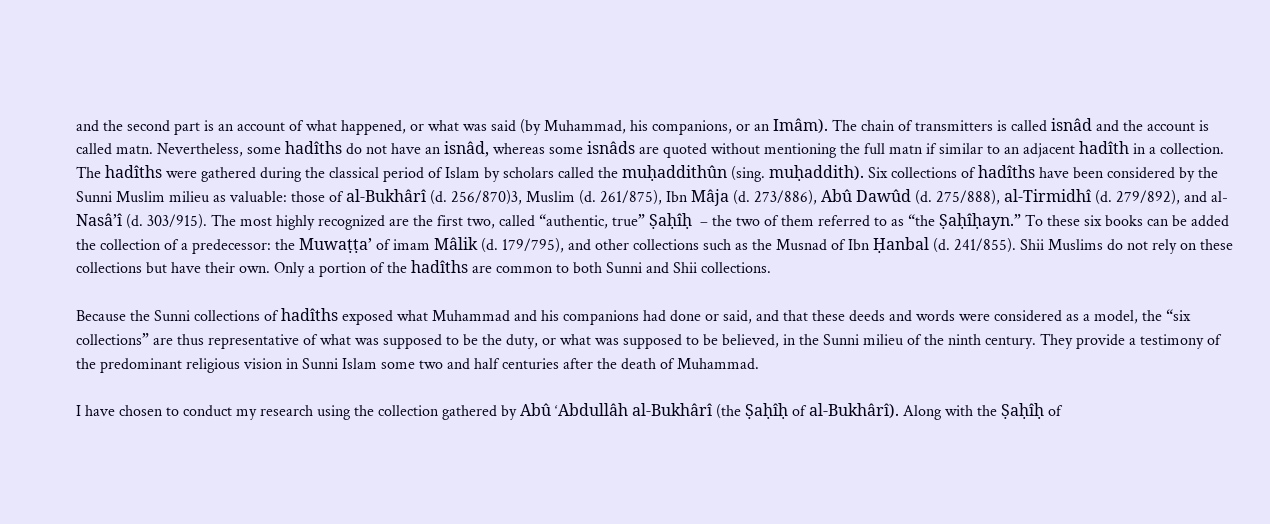and the second part is an account of what happened, or what was said (by Muhammad, his companions, or an Imâm). The chain of transmitters is called isnâd and the account is called matn. Nevertheless, some hadîths do not have an isnâd, whereas some isnâds are quoted without mentioning the full matn if similar to an adjacent hadîth in a collection. The hadîths were gathered during the classical period of Islam by scholars called the muḥaddithûn (sing. muḥaddith). Six collections of hadîths have been considered by the Sunni Muslim milieu as valuable: those of al-Bukhârî (d. 256/870)3, Muslim (d. 261/875), Ibn Mâja (d. 273/886), Abû Dawûd (d. 275/888), al-Tirmidhî (d. 279/892), and al-Nasâ’î (d. 303/915). The most highly recognized are the first two, called “authentic, true” Ṣaḥîḥ  – the two of them referred to as “the Ṣaḥîḥayn.” To these six books can be added the collection of a predecessor: the Muwaṭṭa’ of imam Mâlik (d. 179/795), and other collections such as the Musnad of Ibn Ḥanbal (d. 241/855). Shii Muslims do not rely on these collections but have their own. Only a portion of the hadîths are common to both Sunni and Shii collections.

Because the Sunni collections of hadîths exposed what Muhammad and his companions had done or said, and that these deeds and words were considered as a model, the “six collections” are thus representative of what was supposed to be the duty, or what was supposed to be believed, in the Sunni milieu of the ninth century. They provide a testimony of the predominant religious vision in Sunni Islam some two and half centuries after the death of Muhammad.

I have chosen to conduct my research using the collection gathered by Abû ‘Abdullâh al-Bukhârî (the Ṣaḥîḥ of al-Bukhârî). Along with the Ṣaḥîḥ of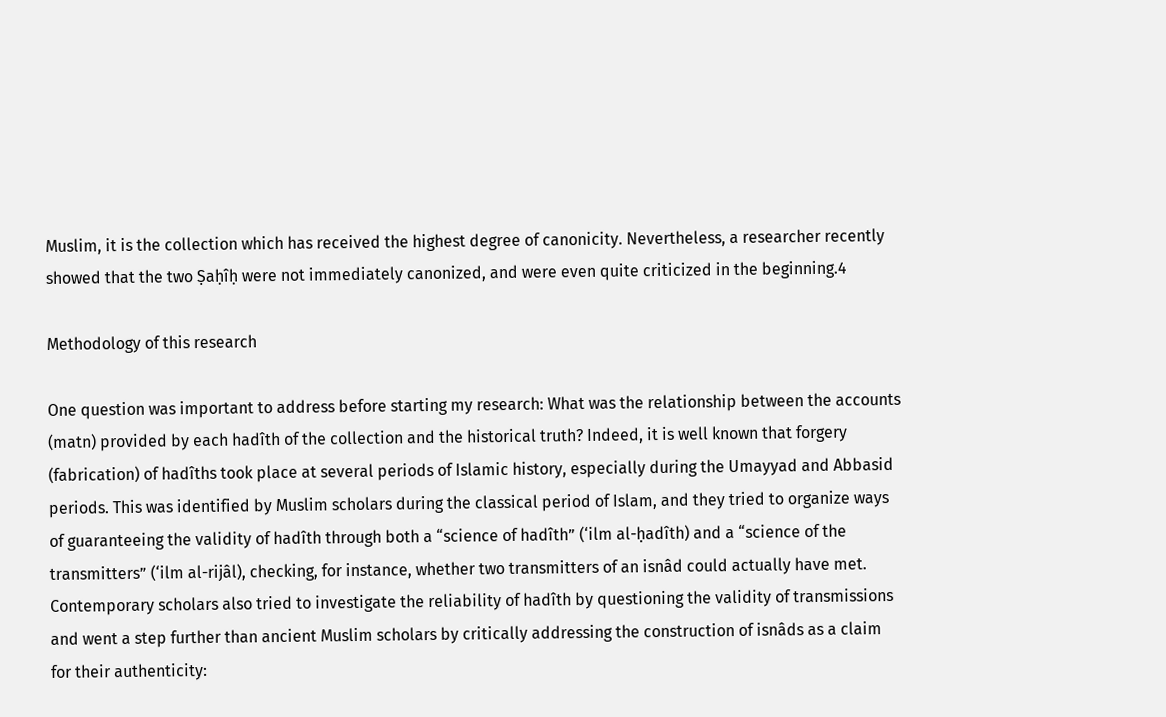Muslim, it is the collection which has received the highest degree of canonicity. Nevertheless, a researcher recently showed that the two Ṣaḥîḥ were not immediately canonized, and were even quite criticized in the beginning.4

Methodology of this research

One question was important to address before starting my research: What was the relationship between the accounts (matn) provided by each hadîth of the collection and the historical truth? Indeed, it is well known that forgery (fabrication) of hadîths took place at several periods of Islamic history, especially during the Umayyad and Abbasid periods. This was identified by Muslim scholars during the classical period of Islam, and they tried to organize ways of guaranteeing the validity of hadîth through both a “science of hadîth” (‘ilm al-ḥadîth) and a “science of the transmitters” (‘ilm al-rijâl), checking, for instance, whether two transmitters of an isnâd could actually have met. Contemporary scholars also tried to investigate the reliability of hadîth by questioning the validity of transmissions and went a step further than ancient Muslim scholars by critically addressing the construction of isnâds as a claim for their authenticity: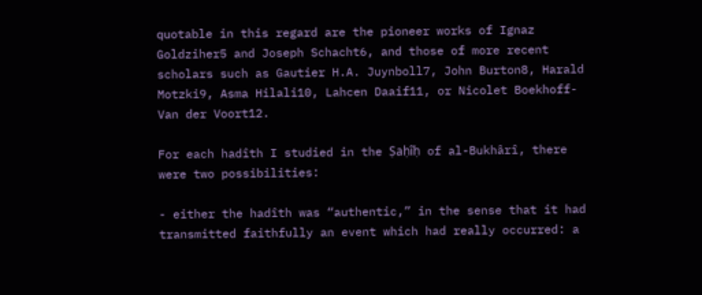quotable in this regard are the pioneer works of Ignaz Goldziher5 and Joseph Schacht6, and those of more recent scholars such as Gautier H.A. Juynboll7, John Burton8, Harald Motzki9, Asma Hilali10, Lahcen Daaif11, or Nicolet Boekhoff-Van der Voort12.

For each hadîth I studied in the Ṣaḥîḥ of al-Bukhârî, there were two possibilities:

- either the hadîth was “authentic,” in the sense that it had transmitted faithfully an event which had really occurred: a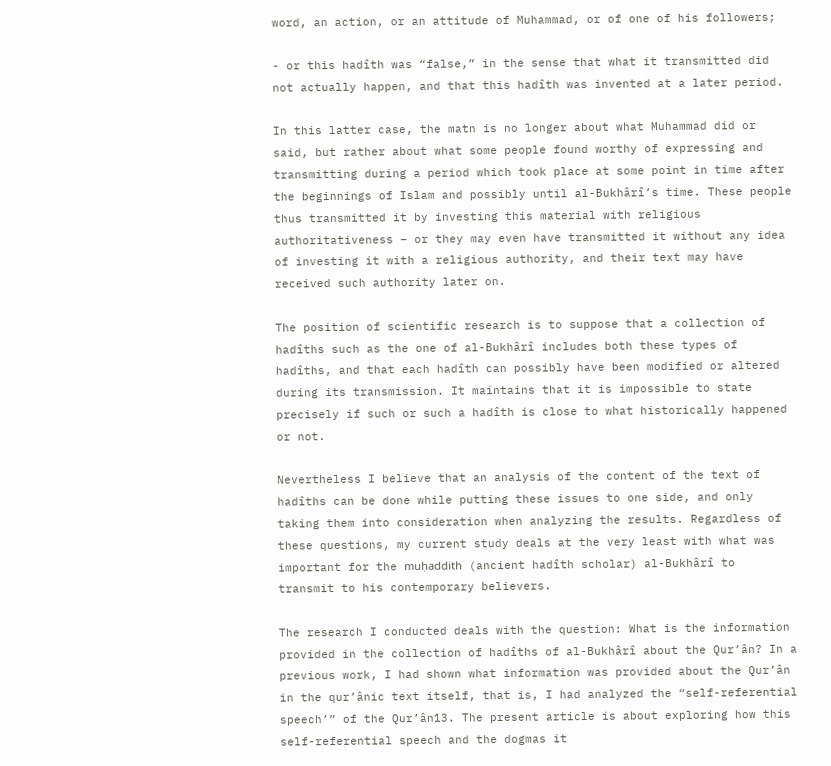word, an action, or an attitude of Muhammad, or of one of his followers;

- or this hadîth was “false,” in the sense that what it transmitted did not actually happen, and that this hadîth was invented at a later period.

In this latter case, the matn is no longer about what Muhammad did or said, but rather about what some people found worthy of expressing and transmitting during a period which took place at some point in time after the beginnings of Islam and possibly until al-Bukhârî’s time. These people thus transmitted it by investing this material with religious authoritativeness – or they may even have transmitted it without any idea of investing it with a religious authority, and their text may have received such authority later on.

The position of scientific research is to suppose that a collection of hadîths such as the one of al-Bukhârî includes both these types of hadîths, and that each hadîth can possibly have been modified or altered during its transmission. It maintains that it is impossible to state precisely if such or such a hadîth is close to what historically happened or not.

Nevertheless I believe that an analysis of the content of the text of hadîths can be done while putting these issues to one side, and only taking them into consideration when analyzing the results. Regardless of these questions, my current study deals at the very least with what was important for the muḥaddith (ancient hadîth scholar) al-Bukhârî to transmit to his contemporary believers.

The research I conducted deals with the question: What is the information provided in the collection of hadîths of al-Bukhârî about the Qur’ân? In a previous work, I had shown what information was provided about the Qur’ân in the qur’ânic text itself, that is, I had analyzed the “self-referential speech’” of the Qur’ân13. The present article is about exploring how this self-referential speech and the dogmas it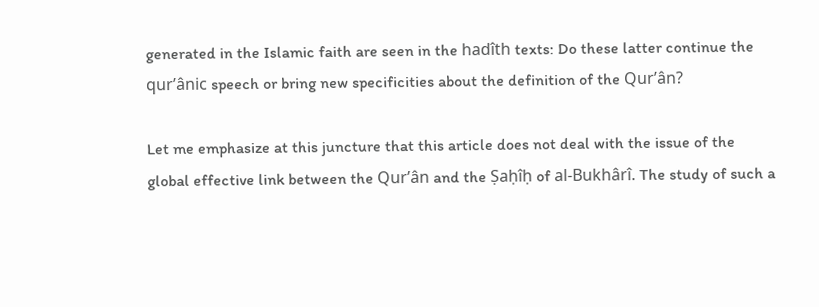generated in the Islamic faith are seen in the hadîth texts: Do these latter continue the qur’ânic speech or bring new specificities about the definition of the Qur’ân?

Let me emphasize at this juncture that this article does not deal with the issue of the global effective link between the Qur’ân and the Ṣaḥîḥ of al-Bukhârî. The study of such a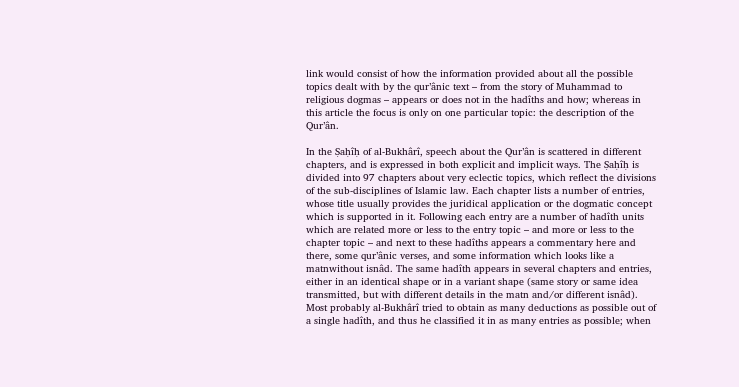link would consist of how the information provided about all the possible topics dealt with by the qur’ânic text – from the story of Muhammad to religious dogmas – appears or does not in the hadîths and how; whereas in this article the focus is only on one particular topic: the description of the Qur’ân.

In the Ṣaḥîḥ of al-Bukhârî, speech about the Qur’ân is scattered in different chapters, and is expressed in both explicit and implicit ways. The Ṣaḥîḥ is divided into 97 chapters about very eclectic topics, which reflect the divisions of the sub-disciplines of Islamic law. Each chapter lists a number of entries, whose title usually provides the juridical application or the dogmatic concept which is supported in it. Following each entry are a number of hadîth units which are related more or less to the entry topic – and more or less to the chapter topic – and next to these hadîths appears a commentary here and there, some qur’ânic verses, and some information which looks like a matnwithout isnâd. The same hadîth appears in several chapters and entries, either in an identical shape or in a variant shape (same story or same idea transmitted, but with different details in the matn and/or different isnâd). Most probably al-Bukhârî tried to obtain as many deductions as possible out of a single hadîth, and thus he classified it in as many entries as possible; when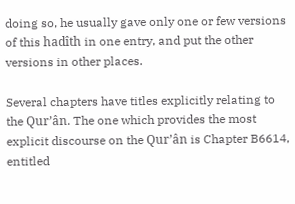doing so, he usually gave only one or few versions of this hadîth in one entry, and put the other versions in other places.

Several chapters have titles explicitly relating to the Qur’ân. The one which provides the most explicit discourse on the Qur’ân is Chapter B6614, entitled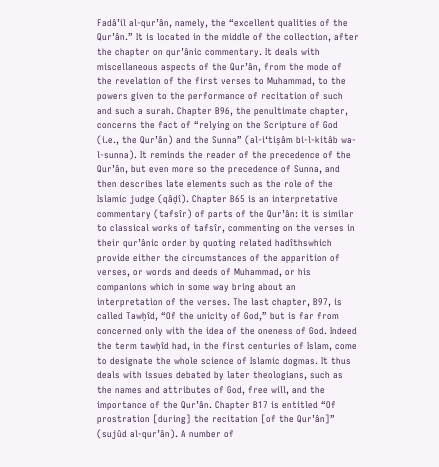Fadâ’il al-qur’ân, namely, the “excellent qualities of the Qur’ân.” It is located in the middle of the collection, after the chapter on qur’ânic commentary. It deals with miscellaneous aspects of the Qur’ân, from the mode of the revelation of the first verses to Muhammad, to the powers given to the performance of recitation of such and such a surah. Chapter B96, the penultimate chapter, concerns the fact of “relying on the Scripture of God (i.e., the Qur’ân) and the Sunna” (al-i‘tiṣâm bi-l-kitâb wa-l-sunna). It reminds the reader of the precedence of the Qur’ân, but even more so the precedence of Sunna, and then describes late elements such as the role of the Islamic judge (qâḍî). Chapter B65 is an interpretative commentary (tafsîr) of parts of the Qur’ân: it is similar to classical works of tafsîr, commenting on the verses in their qur’ânic order by quoting related hadîthswhich provide either the circumstances of the apparition of verses, or words and deeds of Muhammad, or his companions which in some way bring about an interpretation of the verses. The last chapter, B97, is called Tawḥîd, “Of the unicity of God,” but is far from concerned only with the idea of the oneness of God. Indeed the term tawḥîd had, in the first centuries of Islam, come to designate the whole science of Islamic dogmas. It thus deals with issues debated by later theologians, such as the names and attributes of God, free will, and the importance of the Qur’ân. Chapter B17 is entitled “Of prostration [during] the recitation [of the Qur’ân]” (sujûd al-qur’ân). A number of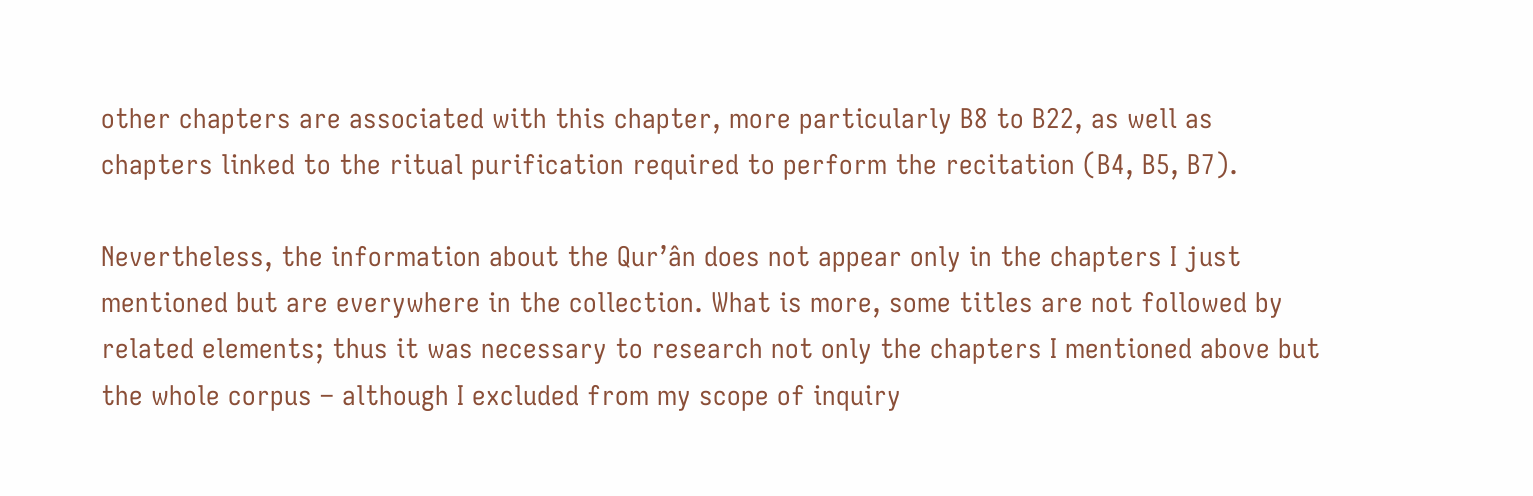other chapters are associated with this chapter, more particularly B8 to B22, as well as chapters linked to the ritual purification required to perform the recitation (B4, B5, B7).

Nevertheless, the information about the Qur’ân does not appear only in the chapters I just mentioned but are everywhere in the collection. What is more, some titles are not followed by related elements; thus it was necessary to research not only the chapters I mentioned above but the whole corpus – although I excluded from my scope of inquiry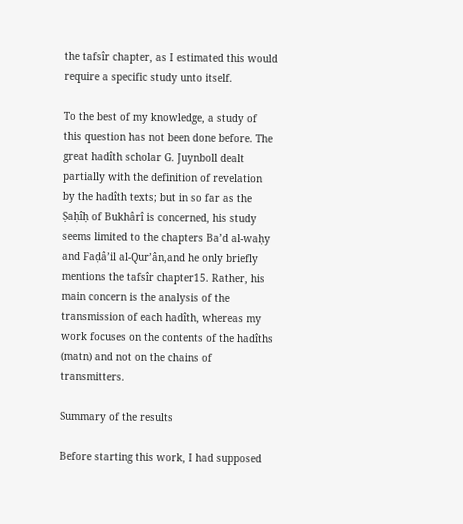the tafsîr chapter, as I estimated this would require a specific study unto itself.

To the best of my knowledge, a study of this question has not been done before. The great hadîth scholar G. Juynboll dealt partially with the definition of revelation by the hadîth texts; but in so far as the Ṣaḥîḥ of Bukhârî is concerned, his study seems limited to the chapters Ba’d al-waḥy and Faḍâ’il al-Qur’ân,and he only briefly mentions the tafsîr chapter15. Rather, his main concern is the analysis of the transmission of each hadîth, whereas my work focuses on the contents of the hadîths (matn) and not on the chains of transmitters.

Summary of the results

Before starting this work, I had supposed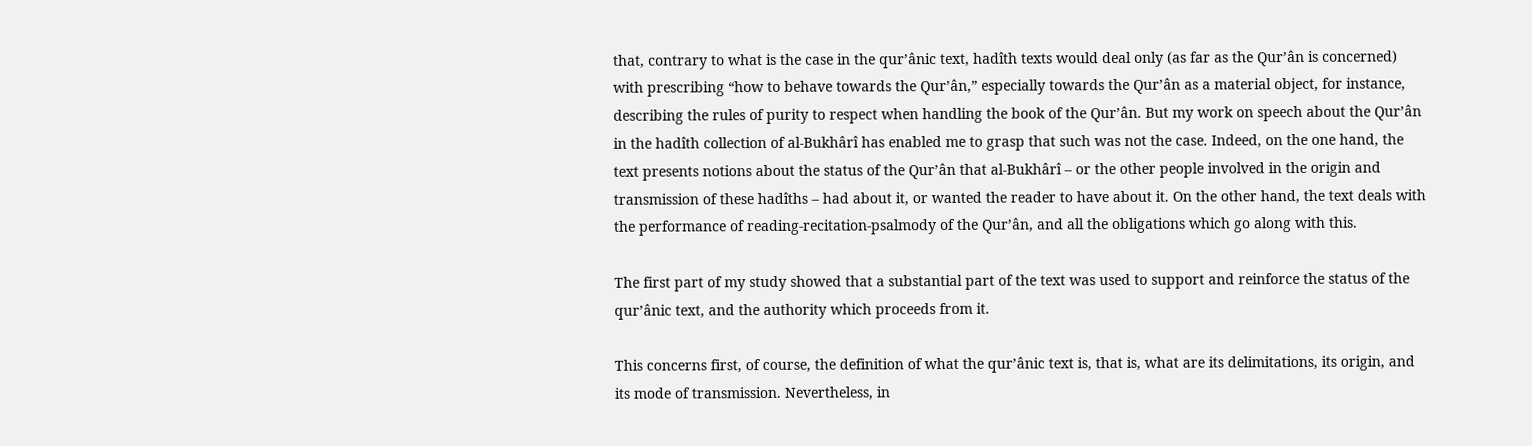that, contrary to what is the case in the qur’ânic text, hadîth texts would deal only (as far as the Qur’ân is concerned) with prescribing “how to behave towards the Qur’ân,” especially towards the Qur’ân as a material object, for instance, describing the rules of purity to respect when handling the book of the Qur’ân. But my work on speech about the Qur’ân in the hadîth collection of al-Bukhârî has enabled me to grasp that such was not the case. Indeed, on the one hand, the text presents notions about the status of the Qur’ân that al-Bukhârî – or the other people involved in the origin and transmission of these hadîths – had about it, or wanted the reader to have about it. On the other hand, the text deals with the performance of reading-recitation-psalmody of the Qur’ân, and all the obligations which go along with this.

The first part of my study showed that a substantial part of the text was used to support and reinforce the status of the qur’ânic text, and the authority which proceeds from it.

This concerns first, of course, the definition of what the qur’ânic text is, that is, what are its delimitations, its origin, and its mode of transmission. Nevertheless, in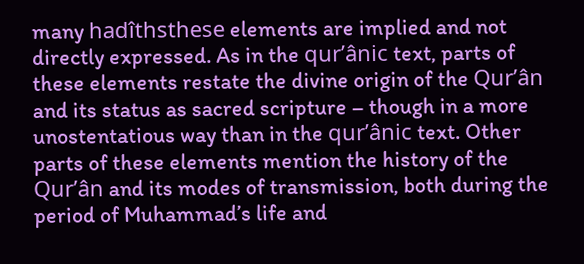many hadîthsthese elements are implied and not directly expressed. As in the qur’ânic text, parts of these elements restate the divine origin of the Qur’ân and its status as sacred scripture – though in a more unostentatious way than in the qur’ânic text. Other parts of these elements mention the history of the Qur’ân and its modes of transmission, both during the period of Muhammad’s life and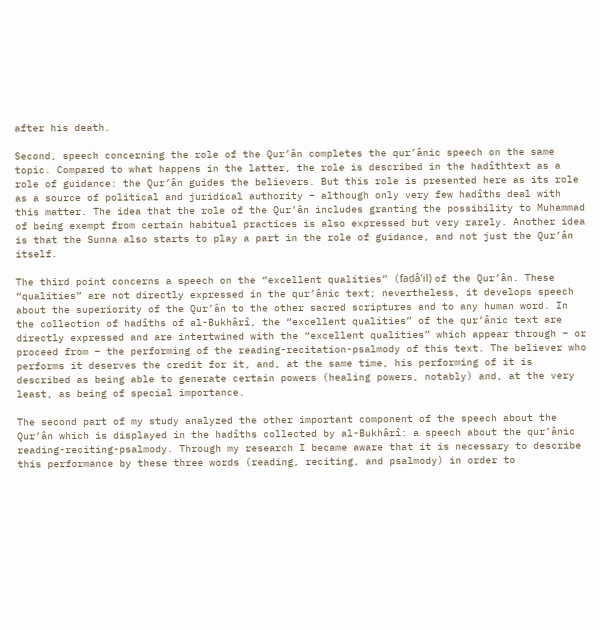after his death.

Second, speech concerning the role of the Qur’ân completes the qur’ânic speech on the same topic. Compared to what happens in the latter, the role is described in the hadîthtext as a role of guidance: the Qur’ân guides the believers. But this role is presented here as its role as a source of political and juridical authority – although only very few hadîths deal with this matter. The idea that the role of the Qur’ân includes granting the possibility to Muhammad of being exempt from certain habitual practices is also expressed but very rarely. Another idea is that the Sunna also starts to play a part in the role of guidance, and not just the Qur’ân itself.

The third point concerns a speech on the “excellent qualities” (faḍâ’il) of the Qur’ân. These “qualities” are not directly expressed in the qur’ânic text; nevertheless, it develops speech about the superiority of the Qur’ân to the other sacred scriptures and to any human word. In the collection of hadîths of al-Bukhârî, the “excellent qualities” of the qur’ânic text are directly expressed and are intertwined with the “excellent qualities” which appear through – or proceed from – the performing of the reading-recitation-psalmody of this text. The believer who performs it deserves the credit for it, and, at the same time, his performing of it is described as being able to generate certain powers (healing powers, notably) and, at the very least, as being of special importance.

The second part of my study analyzed the other important component of the speech about the Qur’ân which is displayed in the hadîths collected by al-Bukhârî: a speech about the qur’ânic reading-reciting-psalmody. Through my research I became aware that it is necessary to describe this performance by these three words (reading, reciting, and psalmody) in order to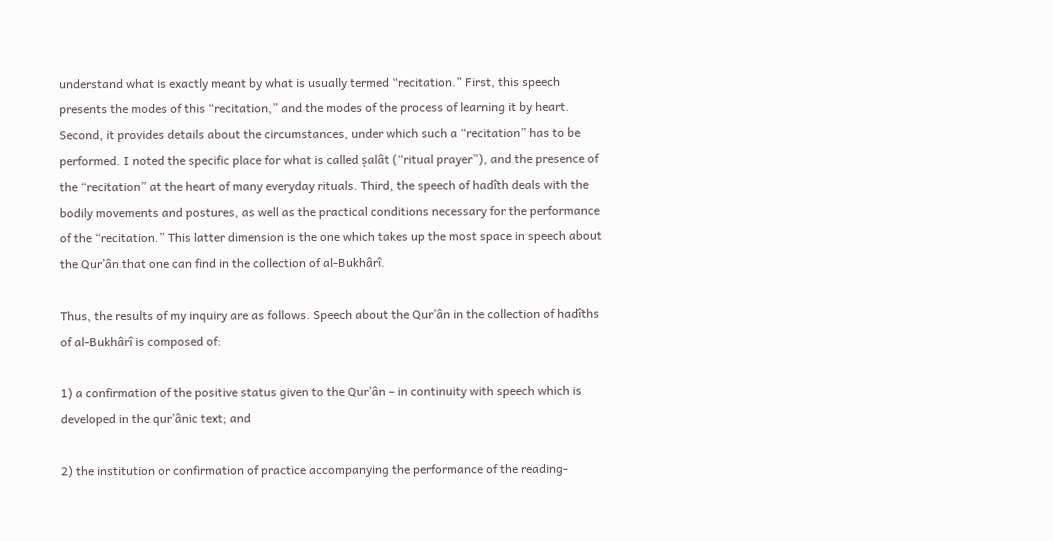understand what is exactly meant by what is usually termed “recitation.” First, this speech presents the modes of this “recitation,” and the modes of the process of learning it by heart. Second, it provides details about the circumstances, under which such a “recitation” has to be performed. I noted the specific place for what is called ṣalât (“ritual prayer”), and the presence of the “recitation” at the heart of many everyday rituals. Third, the speech of hadîth deals with the bodily movements and postures, as well as the practical conditions necessary for the performance of the “recitation.” This latter dimension is the one which takes up the most space in speech about the Qur’ân that one can find in the collection of al-Bukhârî.

Thus, the results of my inquiry are as follows. Speech about the Qur’ân in the collection of hadîths of al-Bukhârî is composed of:

1) a confirmation of the positive status given to the Qur’ân – in continuity with speech which is developed in the qur’ânic text; and

2) the institution or confirmation of practice accompanying the performance of the reading-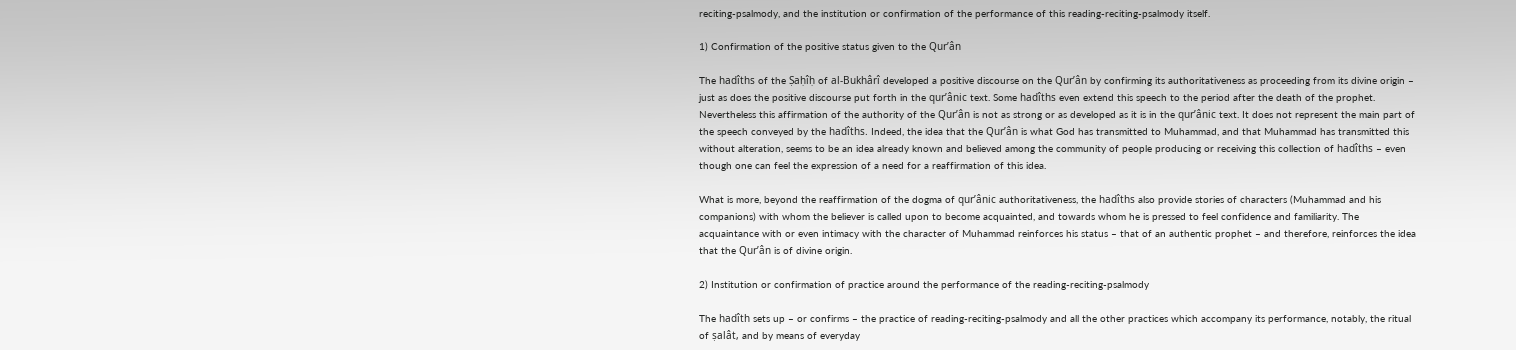reciting-psalmody, and the institution or confirmation of the performance of this reading-reciting-psalmody itself.

1) Confirmation of the positive status given to the Qur’ân

The hadîths of the Ṣaḥîḥ of al-Bukhârî developed a positive discourse on the Qur’ân by confirming its authoritativeness as proceeding from its divine origin – just as does the positive discourse put forth in the qur’ânic text. Some hadîths even extend this speech to the period after the death of the prophet. Nevertheless this affirmation of the authority of the Qur’ân is not as strong or as developed as it is in the qur’ânic text. It does not represent the main part of the speech conveyed by the hadîths. Indeed, the idea that the Qur’ân is what God has transmitted to Muhammad, and that Muhammad has transmitted this without alteration, seems to be an idea already known and believed among the community of people producing or receiving this collection of hadîths – even though one can feel the expression of a need for a reaffirmation of this idea.

What is more, beyond the reaffirmation of the dogma of qur’ânic authoritativeness, the hadîths also provide stories of characters (Muhammad and his companions) with whom the believer is called upon to become acquainted, and towards whom he is pressed to feel confidence and familiarity. The acquaintance with or even intimacy with the character of Muhammad reinforces his status – that of an authentic prophet – and therefore, reinforces the idea that the Qur’ân is of divine origin.

2) Institution or confirmation of practice around the performance of the reading-reciting-psalmody

The hadîth sets up – or confirms – the practice of reading-reciting-psalmody and all the other practices which accompany its performance, notably, the ritual of ṣalât, and by means of everyday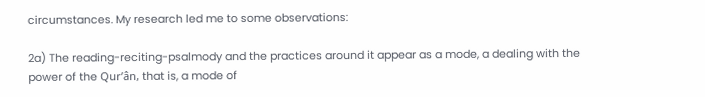circumstances. My research led me to some observations:

2a) The reading-reciting-psalmody and the practices around it appear as a mode, a dealing with the power of the Qur’ân, that is, a mode of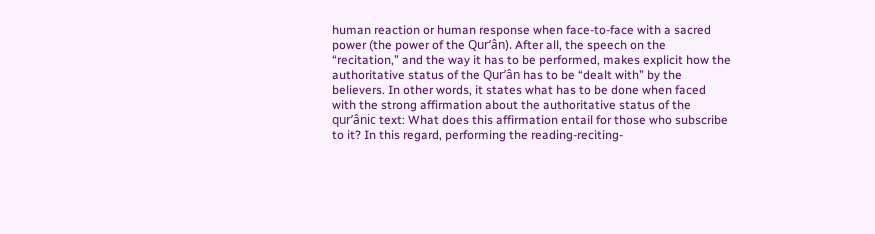human reaction or human response when face-to-face with a sacred power (the power of the Qur’ân). After all, the speech on the “recitation,” and the way it has to be performed, makes explicit how the authoritative status of the Qur’ân has to be “dealt with” by the believers. In other words, it states what has to be done when faced with the strong affirmation about the authoritative status of the qur’ânic text: What does this affirmation entail for those who subscribe to it? In this regard, performing the reading-reciting-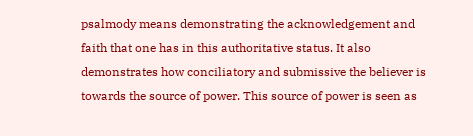psalmody means demonstrating the acknowledgement and faith that one has in this authoritative status. It also demonstrates how conciliatory and submissive the believer is towards the source of power. This source of power is seen as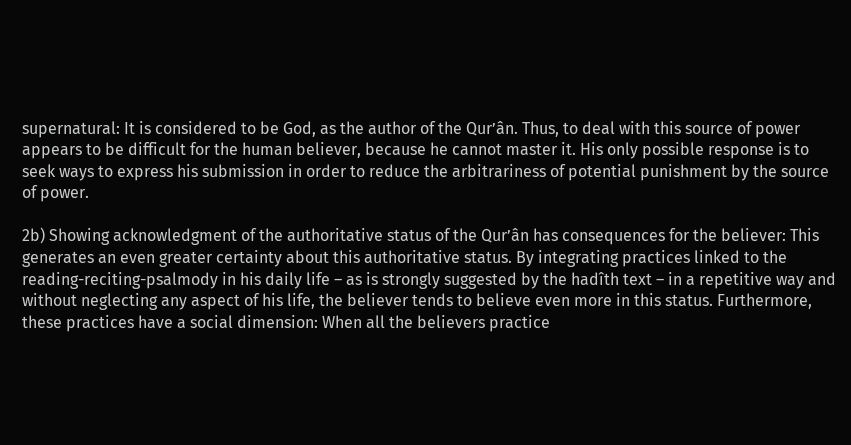supernatural: It is considered to be God, as the author of the Qur’ân. Thus, to deal with this source of power appears to be difficult for the human believer, because he cannot master it. His only possible response is to seek ways to express his submission in order to reduce the arbitrariness of potential punishment by the source of power.

2b) Showing acknowledgment of the authoritative status of the Qur’ân has consequences for the believer: This generates an even greater certainty about this authoritative status. By integrating practices linked to the reading-reciting-psalmody in his daily life – as is strongly suggested by the hadîth text – in a repetitive way and without neglecting any aspect of his life, the believer tends to believe even more in this status. Furthermore, these practices have a social dimension: When all the believers practice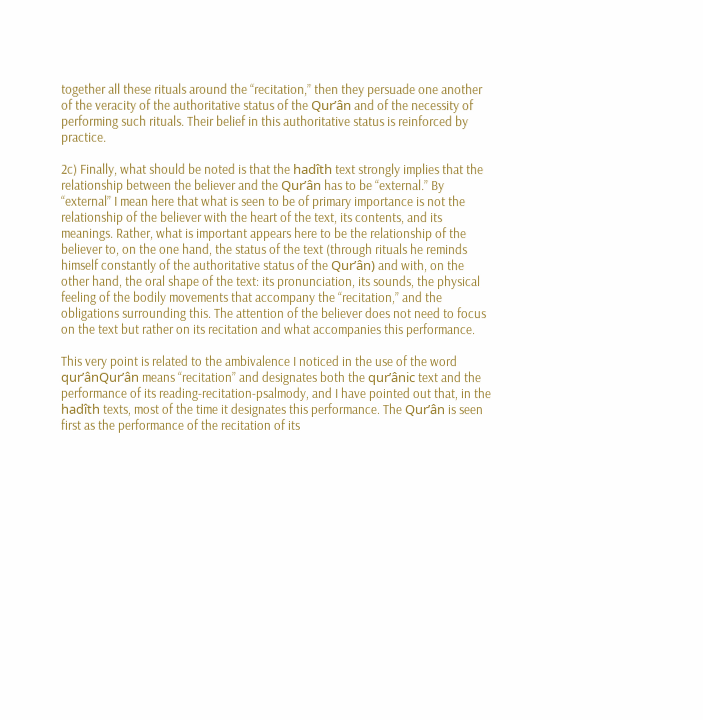together all these rituals around the “recitation,” then they persuade one another of the veracity of the authoritative status of the Qur’ân and of the necessity of performing such rituals. Their belief in this authoritative status is reinforced by practice.

2c) Finally, what should be noted is that the hadîth text strongly implies that the relationship between the believer and the Qur’ân has to be “external.” By “external” I mean here that what is seen to be of primary importance is not the relationship of the believer with the heart of the text, its contents, and its meanings. Rather, what is important appears here to be the relationship of the believer to, on the one hand, the status of the text (through rituals he reminds himself constantly of the authoritative status of the Qur’ân) and with, on the other hand, the oral shape of the text: its pronunciation, its sounds, the physical feeling of the bodily movements that accompany the “recitation,” and the obligations surrounding this. The attention of the believer does not need to focus on the text but rather on its recitation and what accompanies this performance.

This very point is related to the ambivalence I noticed in the use of the word qur’ânQur’ân means “recitation” and designates both the qur’ânic text and the performance of its reading-recitation-psalmody, and I have pointed out that, in the hadîth texts, most of the time it designates this performance. The Qur’ân is seen first as the performance of the recitation of its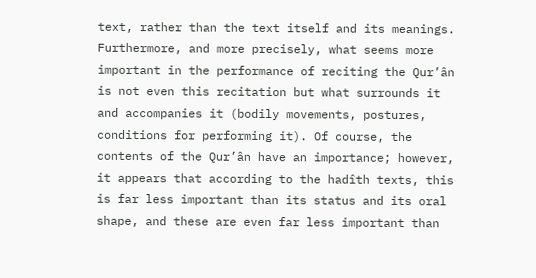text, rather than the text itself and its meanings. Furthermore, and more precisely, what seems more important in the performance of reciting the Qur’ân is not even this recitation but what surrounds it and accompanies it (bodily movements, postures, conditions for performing it). Of course, the contents of the Qur’ân have an importance; however, it appears that according to the hadîth texts, this is far less important than its status and its oral shape, and these are even far less important than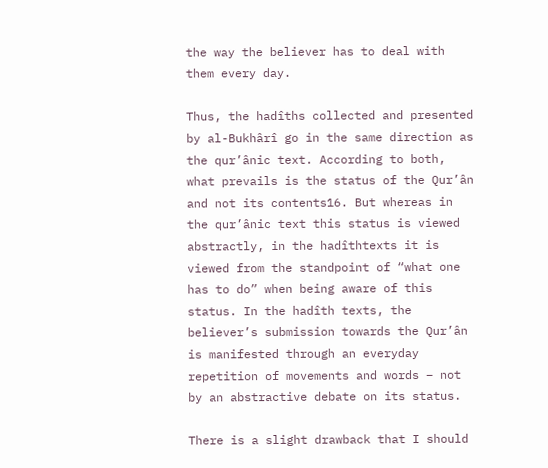the way the believer has to deal with them every day.

Thus, the hadîths collected and presented by al-Bukhârî go in the same direction as the qur’ânic text. According to both, what prevails is the status of the Qur’ân and not its contents16. But whereas in the qur’ânic text this status is viewed abstractly, in the hadîthtexts it is viewed from the standpoint of “what one has to do” when being aware of this status. In the hadîth texts, the believer’s submission towards the Qur’ân is manifested through an everyday repetition of movements and words – not by an abstractive debate on its status.

There is a slight drawback that I should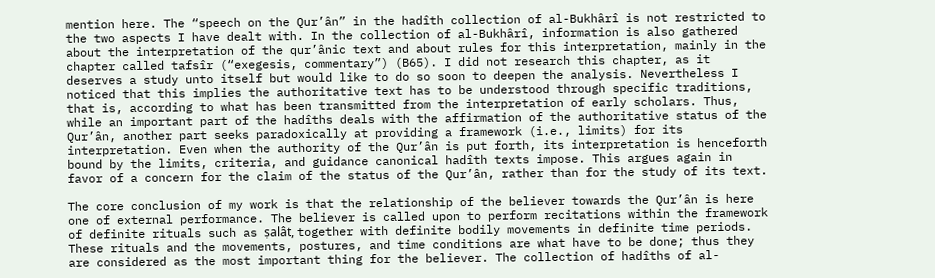mention here. The “speech on the Qur’ân” in the hadîth collection of al-Bukhârî is not restricted to the two aspects I have dealt with. In the collection of al-Bukhârî, information is also gathered about the interpretation of the qur’ânic text and about rules for this interpretation, mainly in the chapter called tafsîr (“exegesis, commentary”) (B65). I did not research this chapter, as it deserves a study unto itself but would like to do so soon to deepen the analysis. Nevertheless I noticed that this implies the authoritative text has to be understood through specific traditions, that is, according to what has been transmitted from the interpretation of early scholars. Thus, while an important part of the hadîths deals with the affirmation of the authoritative status of the Qur’ân, another part seeks paradoxically at providing a framework (i.e., limits) for its interpretation. Even when the authority of the Qur’ân is put forth, its interpretation is henceforth bound by the limits, criteria, and guidance canonical hadîth texts impose. This argues again in favor of a concern for the claim of the status of the Qur’ân, rather than for the study of its text.

The core conclusion of my work is that the relationship of the believer towards the Qur’ân is here one of external performance. The believer is called upon to perform recitations within the framework of definite rituals such as ṣalât, together with definite bodily movements in definite time periods. These rituals and the movements, postures, and time conditions are what have to be done; thus they are considered as the most important thing for the believer. The collection of hadîths of al-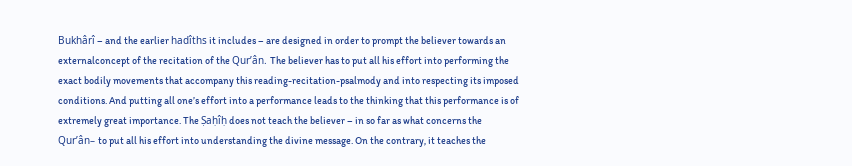Bukhârî – and the earlier hadîths it includes – are designed in order to prompt the believer towards an externalconcept of the recitation of the Qur’ân. The believer has to put all his effort into performing the exact bodily movements that accompany this reading-recitation-psalmody and into respecting its imposed conditions. And putting all one’s effort into a performance leads to the thinking that this performance is of extremely great importance. The Ṣaḥîḥ does not teach the believer – in so far as what concerns the Qur’ân– to put all his effort into understanding the divine message. On the contrary, it teaches the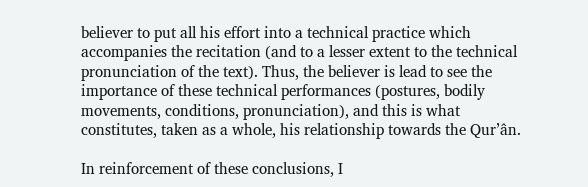believer to put all his effort into a technical practice which accompanies the recitation (and to a lesser extent to the technical pronunciation of the text). Thus, the believer is lead to see the importance of these technical performances (postures, bodily movements, conditions, pronunciation), and this is what constitutes, taken as a whole, his relationship towards the Qur’ân.

In reinforcement of these conclusions, I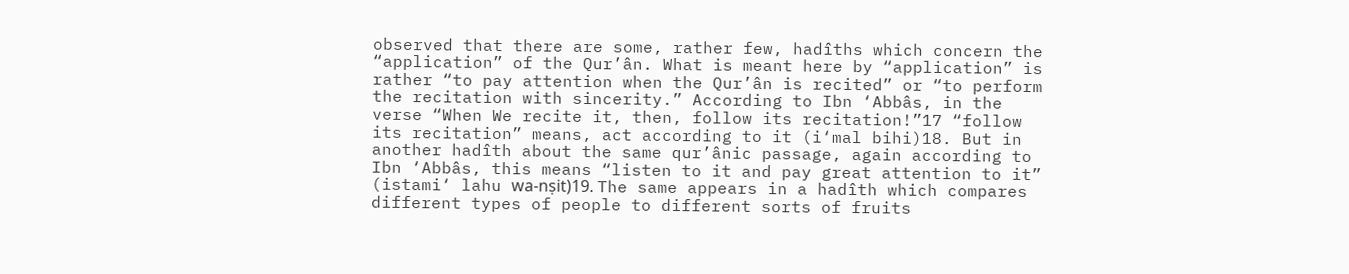observed that there are some, rather few, hadîths which concern the “application” of the Qur’ân. What is meant here by “application” is rather “to pay attention when the Qur’ân is recited” or “to perform the recitation with sincerity.” According to Ibn ‘Abbâs, in the verse “When We recite it, then, follow its recitation!”17 “follow its recitation” means, act according to it (i‘mal bihi)18. But in another hadîth about the same qur’ânic passage, again according to Ibn ‘Abbâs, this means “listen to it and pay great attention to it” (istami‘ lahu wa-nṣit)19. The same appears in a hadîth which compares different types of people to different sorts of fruits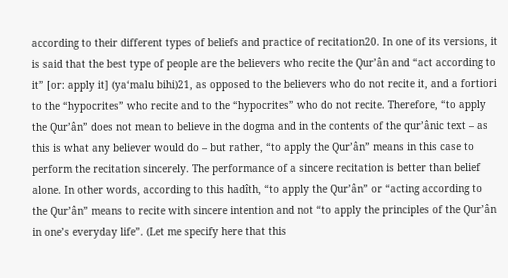according to their different types of beliefs and practice of recitation20. In one of its versions, it is said that the best type of people are the believers who recite the Qur’ân and “act according to it” [or: apply it] (ya‘malu bihi)21, as opposed to the believers who do not recite it, and a fortiori to the “hypocrites” who recite and to the “hypocrites” who do not recite. Therefore, “to apply the Qur’ân” does not mean to believe in the dogma and in the contents of the qur’ânic text – as this is what any believer would do – but rather, “to apply the Qur’ân” means in this case to perform the recitation sincerely. The performance of a sincere recitation is better than belief alone. In other words, according to this hadîth, “to apply the Qur’ân” or “acting according to the Qur’ân” means to recite with sincere intention and not “to apply the principles of the Qur’ân in one’s everyday life”. (Let me specify here that this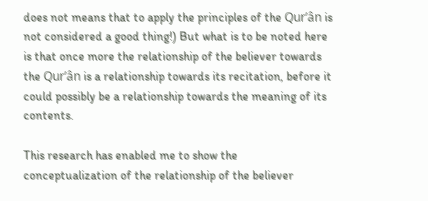does not means that to apply the principles of the Qur’ân is not considered a good thing!) But what is to be noted here is that once more the relationship of the believer towards the Qur’ân is a relationship towards its recitation, before it could possibly be a relationship towards the meaning of its contents.

This research has enabled me to show the conceptualization of the relationship of the believer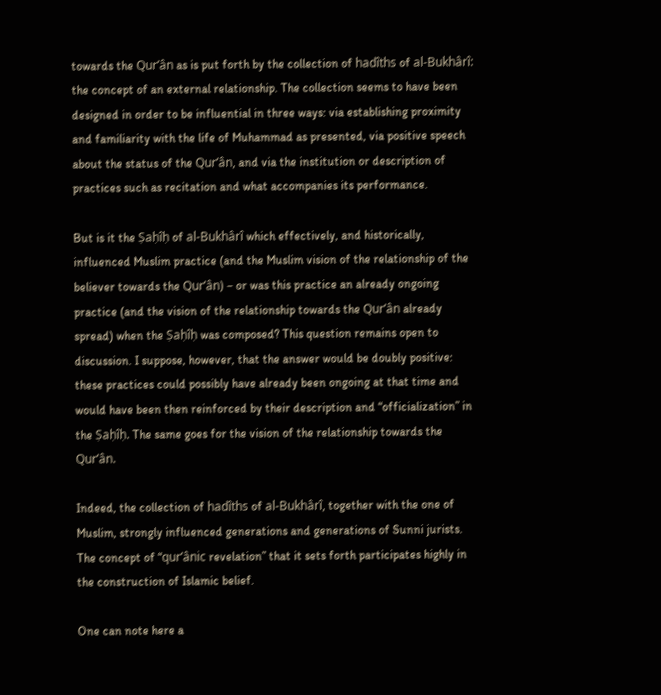towards the Qur’ân as is put forth by the collection of hadîths of al-Bukhârî: the concept of an external relationship. The collection seems to have been designed in order to be influential in three ways: via establishing proximity and familiarity with the life of Muhammad as presented, via positive speech about the status of the Qur’ân, and via the institution or description of practices such as recitation and what accompanies its performance.

But is it the Ṣaḥîḥ of al-Bukhârî which effectively, and historically, influenced Muslim practice (and the Muslim vision of the relationship of the believer towards the Qur’ân) – or was this practice an already ongoing practice (and the vision of the relationship towards the Qur’ân already spread) when the Ṣaḥîḥ was composed? This question remains open to discussion. I suppose, however, that the answer would be doubly positive: these practices could possibly have already been ongoing at that time and would have been then reinforced by their description and “officialization” in the Ṣaḥîḥ. The same goes for the vision of the relationship towards the Qur’ân.

Indeed, the collection of hadîths of al-Bukhârî, together with the one of Muslim, strongly influenced generations and generations of Sunni jurists. The concept of “qur’ânic revelation” that it sets forth participates highly in the construction of Islamic belief.

One can note here a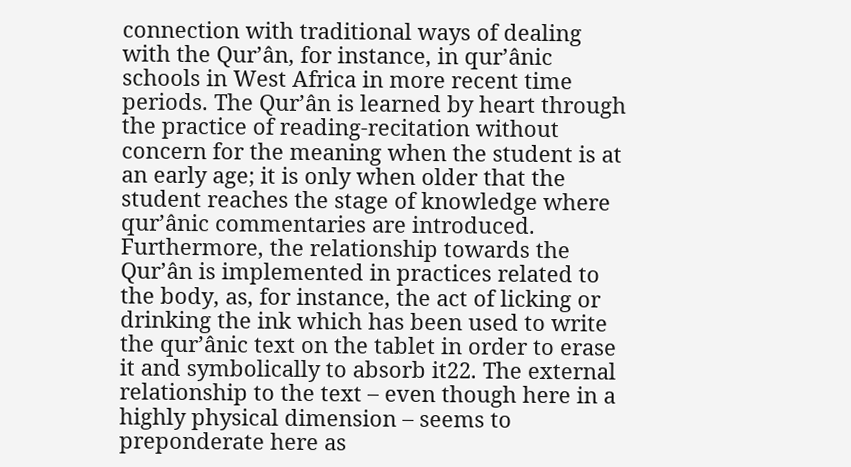connection with traditional ways of dealing with the Qur’ân, for instance, in qur’ânic schools in West Africa in more recent time periods. The Qur’ân is learned by heart through the practice of reading-recitation without concern for the meaning when the student is at an early age; it is only when older that the student reaches the stage of knowledge where qur’ânic commentaries are introduced. Furthermore, the relationship towards the Qur’ân is implemented in practices related to the body, as, for instance, the act of licking or drinking the ink which has been used to write the qur’ânic text on the tablet in order to erase it and symbolically to absorb it22. The external relationship to the text – even though here in a highly physical dimension – seems to preponderate here as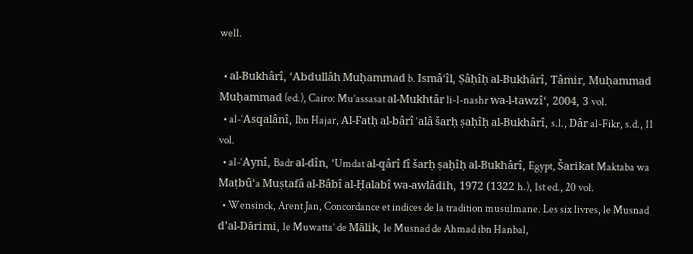well.

  • al-Bukhârî, ‘Abdullâh Muḥammad b. Ismâ‘îl, Ṣâḥîḥ al-Bukhârî, Tâmir, Muḥammad Muḥammad (ed.), Cairo: Mu’assasat al-Mukhtâr li-l-nashr wa-l-tawzî‘, 2004, 3 vol.
  • al-‘Asqalânî, Ibn Hajar, Al-Fatḥ al-bârî ‘alâ šarḥ ṣaḥîḥ al-Bukhârî, s.l., Dâr al-Fikr, s.d., 11 vol.
  • al-‘Aynî, Badr al-dîn, ‘Umdat al-qârî fî šarḥ ṣaḥîḥ al-Bukhârî, Egypt, Šarikat Maktaba wa Maṭbû‘a Muṣtafâ al-Bâbî al-Ḥalabî wa-awlâdih, 1972 (1322 h.), 1st ed., 20 vol.
  • Wensinck, Arent Jan, Concordance et indices de la tradition musulmane. Les six livres, le Musnad d’al-Dārimi, le Muwatta’ de Mālik, le Musnad de Ahmad ibn Hanbal,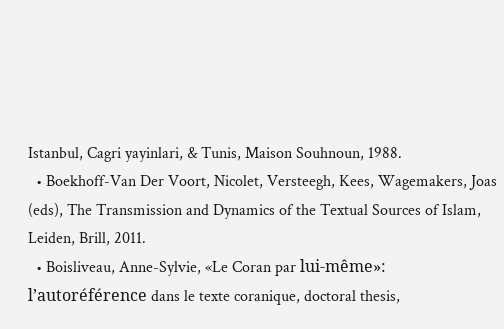Istanbul, Cagri yayinlari, & Tunis, Maison Souhnoun, 1988.
  • Boekhoff-Van Der Voort, Nicolet, Versteegh, Kees, Wagemakers, Joas (eds), The Transmission and Dynamics of the Textual Sources of Islam, Leiden, Brill, 2011.
  • Boisliveau, Anne-Sylvie, «Le Coran par lui-même»: l’autoréférence dans le texte coranique, doctoral thesis,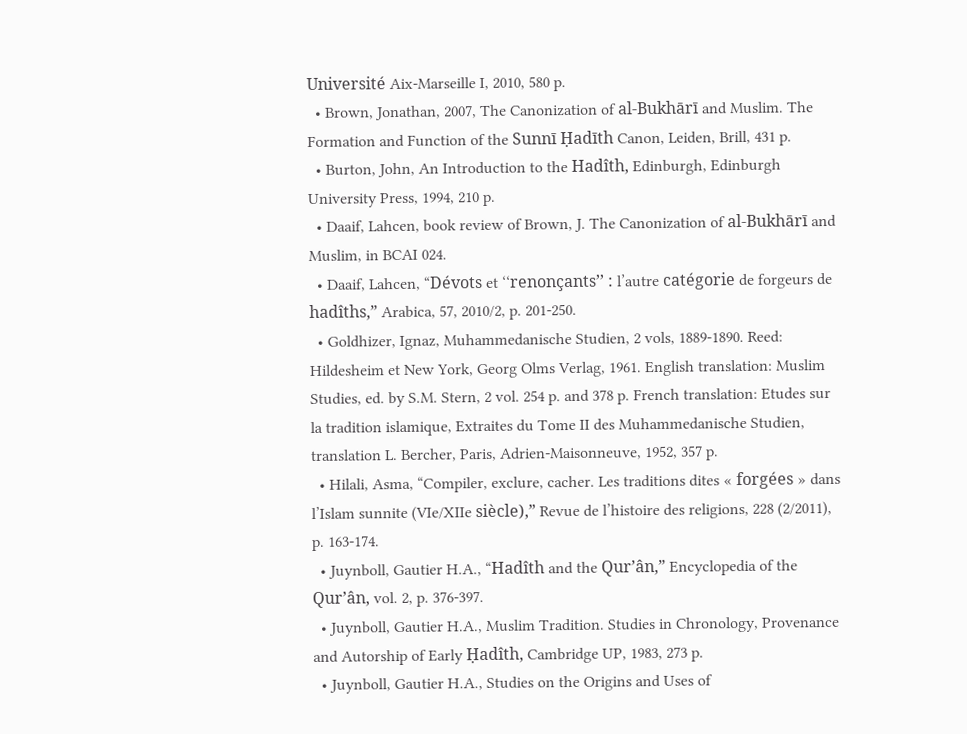Université Aix-Marseille I, 2010, 580 p.
  • Brown, Jonathan, 2007, The Canonization of al-Bukhārī and Muslim. The Formation and Function of the Sunnī Ḥadīth Canon, Leiden, Brill, 431 p.
  • Burton, John, An Introduction to the Hadîth, Edinburgh, Edinburgh University Press, 1994, 210 p.
  • Daaif, Lahcen, book review of Brown, J. The Canonization of al-Bukhārī and Muslim, in BCAI 024.
  • Daaif, Lahcen, “Dévots et ‘‘renonçants’’ : l’autre catégorie de forgeurs de hadîths,” Arabica, 57, 2010/2, p. 201-250.
  • Goldhizer, Ignaz, Muhammedanische Studien, 2 vols, 1889-1890. Reed: Hildesheim et New York, Georg Olms Verlag, 1961. English translation: Muslim Studies, ed. by S.M. Stern, 2 vol. 254 p. and 378 p. French translation: Etudes sur la tradition islamique, Extraites du Tome II des Muhammedanische Studien, translation L. Bercher, Paris, Adrien-Maisonneuve, 1952, 357 p.
  • Hilali, Asma, “Compiler, exclure, cacher. Les traditions dites « forgées » dans l’Islam sunnite (VIe/XIIe siècle),” Revue de l’histoire des religions, 228 (2/2011), p. 163-174.
  • Juynboll, Gautier H.A., “Hadîth and the Qur’ân,” Encyclopedia of the Qur’ân, vol. 2, p. 376-397.
  • Juynboll, Gautier H.A., Muslim Tradition. Studies in Chronology, Provenance and Autorship of Early Ḥadîth, Cambridge UP, 1983, 273 p.
  • Juynboll, Gautier H.A., Studies on the Origins and Uses of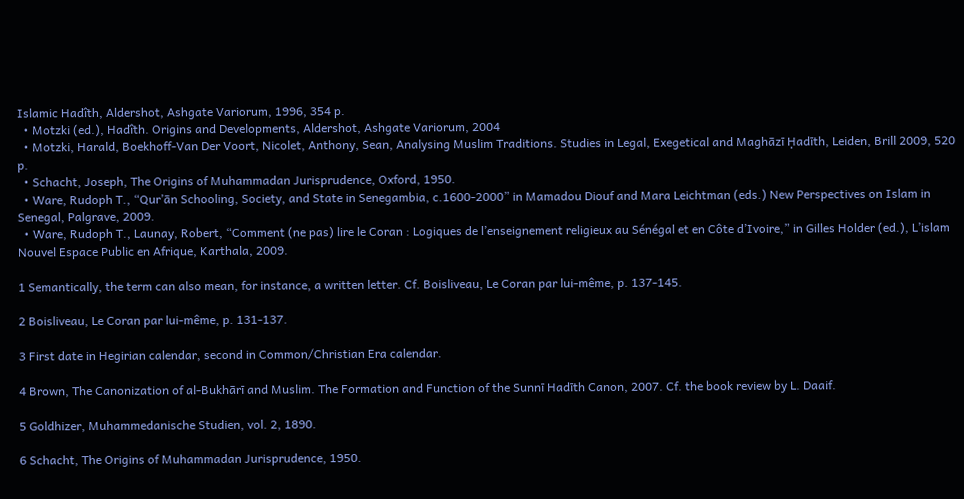Islamic Hadîth, Aldershot, Ashgate Variorum, 1996, 354 p.
  • Motzki (ed.), Hadîth. Origins and Developments, Aldershot, Ashgate Variorum, 2004
  • Motzki, Harald, Boekhoff-Van Der Voort, Nicolet, Anthony, Sean, Analysing Muslim Traditions. Studies in Legal, Exegetical and Maghāzī Ḥadīth, Leiden, Brill 2009, 520 p.
  • Schacht, Joseph, The Origins of Muhammadan Jurisprudence, Oxford, 1950.
  • Ware, Rudoph T., “Qur’ān Schooling, Society, and State in Senegambia, c.1600-2000” in Mamadou Diouf and Mara Leichtman (eds.) New Perspectives on Islam in Senegal, Palgrave, 2009.
  • Ware, Rudoph T., Launay, Robert, “Comment (ne pas) lire le Coran : Logiques de l’enseignement religieux au Sénégal et en Côte d’Ivoire,” in Gilles Holder (ed.), L’islam Nouvel Espace Public en Afrique, Karthala, 2009.

1 Semantically, the term can also mean, for instance, a written letter. Cf. Boisliveau, Le Coran par lui-même, p. 137-145.

2 Boisliveau, Le Coran par lui-même, p. 131-137.

3 First date in Hegirian calendar, second in Common/Christian Era calendar.

4 Brown, The Canonization of al-Bukhārī and Muslim. The Formation and Function of the Sunnī Hadīth Canon, 2007. Cf. the book review by L. Daaif.

5 Goldhizer, Muhammedanische Studien, vol. 2, 1890.

6 Schacht, The Origins of Muhammadan Jurisprudence, 1950.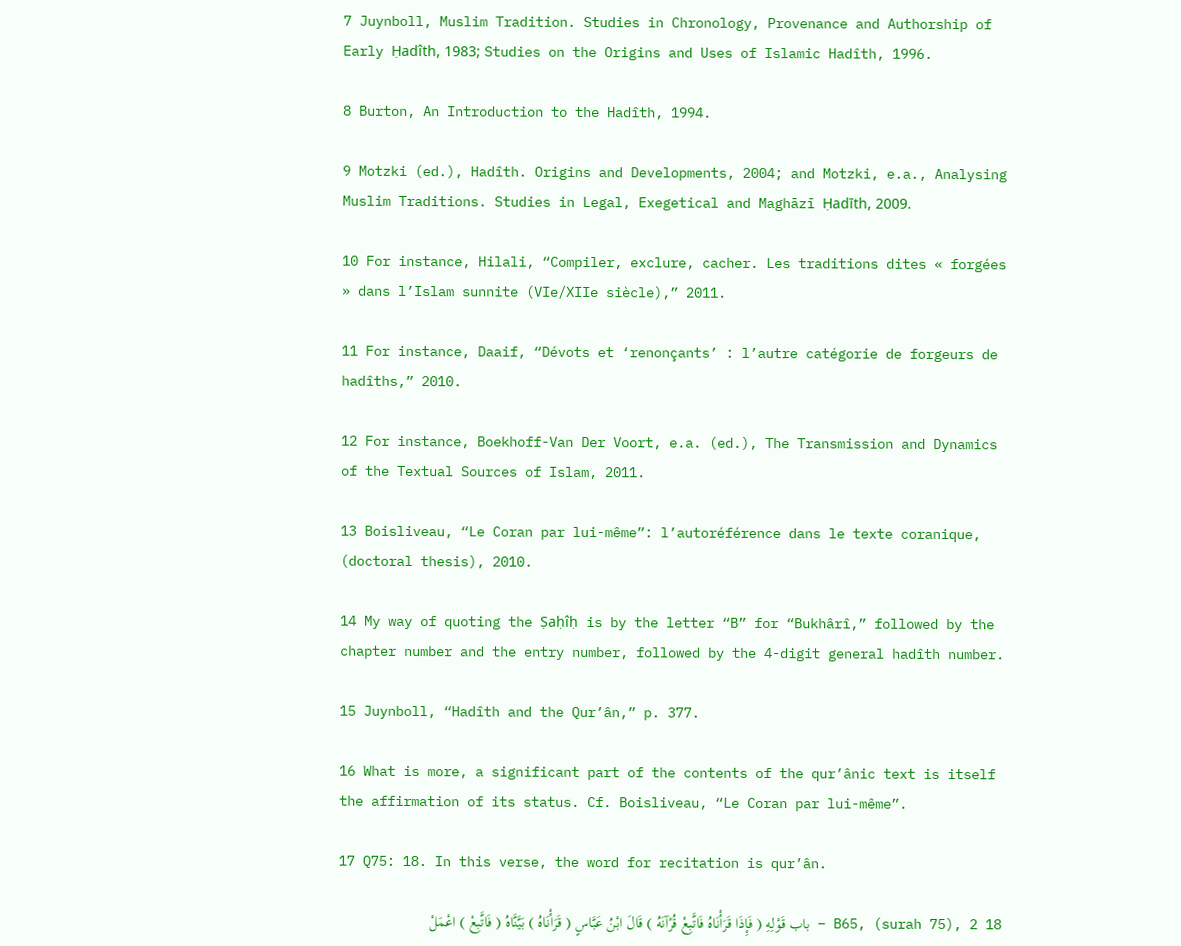7 Juynboll, Muslim Tradition. Studies in Chronology, Provenance and Authorship of Early Ḥadîth, 1983; Studies on the Origins and Uses of Islamic Hadîth, 1996.

8 Burton, An Introduction to the Hadîth, 1994.

9 Motzki (ed.), Hadîth. Origins and Developments, 2004; and Motzki, e.a., Analysing Muslim Traditions. Studies in Legal, Exegetical and Maghāzī Ḥadīth, 2009.

10 For instance, Hilali, “Compiler, exclure, cacher. Les traditions dites « forgées » dans l’Islam sunnite (VIe/XIIe siècle),” 2011.

11 For instance, Daaif, “Dévots et ‘renonçants’ : l’autre catégorie de forgeurs de hadîths,” 2010.

12 For instance, Boekhoff-Van Der Voort, e.a. (ed.), The Transmission and Dynamics of the Textual Sources of Islam, 2011.

13 Boisliveau, “Le Coran par lui-même”: l’autoréférence dans le texte coranique, (doctoral thesis), 2010.

14 My way of quoting the Ṣaḥîḥ is by the letter “B” for “Bukhârî,” followed by the chapter number and the entry number, followed by the 4-digit general hadîth number.

15 Juynboll, “Hadîth and the Qur’ân,” p. 377.

16 What is more, a significant part of the contents of the qur’ânic text is itself the affirmation of its status. Cf. Boisliveau, “Le Coran par lui-même”.

17 Q75: 18. In this verse, the word for recitation is qur’ân.

18 B65, (surah 75), 2 – باب قَوْلِهِ ( فَإِذَا قَرَأْنَاهُ فَاتَّبِعْ قُرْآنَهُ ) قَالَ ابْنُ عَبَّاسٍ ( قَرَأْنَاهُ ) بَيَّنَّاهُ ( فَاتَّبِعْ ) اعْمَلْ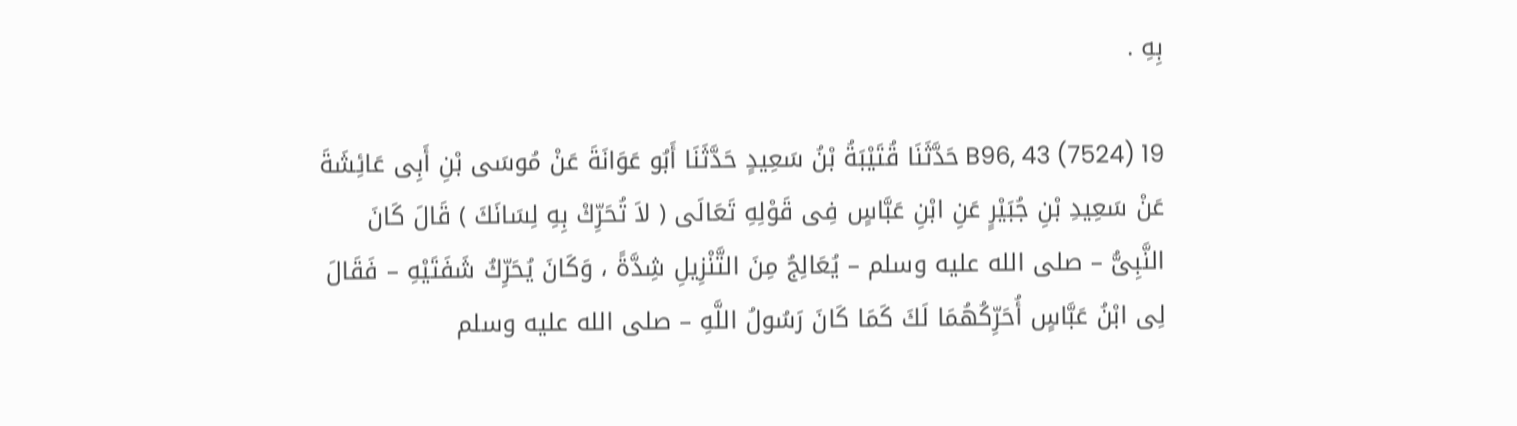بِهِ .

19 B96, 43 (7524) حَدَّثَنَا قُتَيْبَةُ بْنُ سَعِيدٍ حَدَّثَنَا أَبُو عَوَانَةَ عَنْ مُوسَى بْنِ أَبِى عَائِشَةَ عَنْ سَعِيدِ بْنِ جُبَيْرٍ عَنِ ابْنِ عَبَّاسٍ فِى قَوْلِهِ تَعَالَى ( لاَ تُحَرِّكْ بِهِ لِسَانَكَ ) قَالَ كَانَ النَّبِىُّ – صلى الله عليه وسلم – يُعَالِجُ مِنَ التَّنْزِيلِ شِدَّةً ، وَكَانَ يُحَرِّكُ شَفَتَيْهِ – فَقَالَ لِى ابْنُ عَبَّاسٍ أُحَرِّكُهُمَا لَكَ كَمَا كَانَ رَسُولُ اللَّهِ – صلى الله عليه وسلم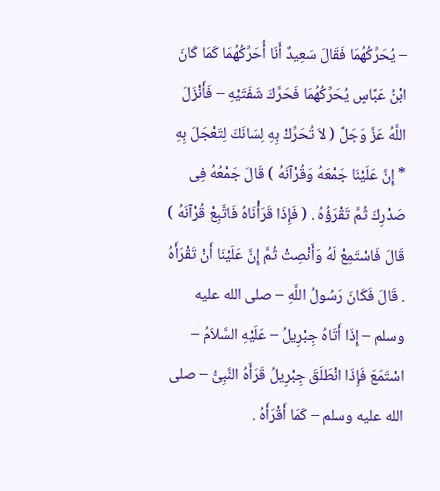– يُحَرِّكُهُمَا فَقَالَ سَعِيدٌ أَنَا أُحَرِّكُهُمَا كَمَا كَانَ ابْنُ عَبَّاسٍ يُحَرِّكُهُمَا فَحَرَّكَ شَفَتَيْهِ – فَأَنْزَلَ اللَّهُ عَزَّ وَجَلَّ ( لاَ تُحَرِّكْ بِهِ لِسَانَكَ لِتَعْجَلَ بِهِ * إِنَّ عَلَيْنَا جَمْعَهُ وَقُرْآنَهُ ) قَالَ جَمْعُهُ فِى صَدْرِكَ ثُمَّ تَقْرَؤُهُ . ( فَإِذَا قَرَأْنَاهُ فَاتَّبِعْ قُرْآنَهُ ) قَالَ فَاسْتَمِعْ لَهُ وَأَنْصِتْ ثُمَّ إِنَّ عَلَيْنَا أَنْ تَقْرَأَهُ . قَالَ فَكَانَ رَسُولُ اللَّهِ – صلى الله عليه وسلم – إِذَا أَتَاهُ جِبْرِيلُ – عَلَيْهِ السَّلاَمُ – اسْتَمَعَ فَإِذَا انْطَلَقَ جِبْرِيلُ قَرَأَهُ النَّبِىُّ – صلى الله عليه وسلم – كَمَا أَقْرَأَهُ .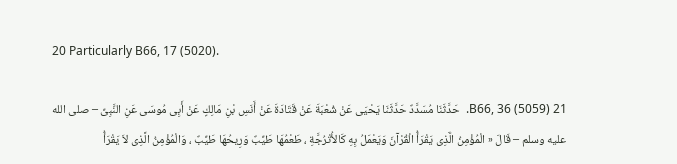20 Particularly B66, 17 (5020).

21 B66, 36 (5059).  حَدَّثَنَا مُسَدَّدٌ حَدَّثَنَا يَحْيَى عَنْ شُعْبَةَ عَنْ قَتَادَةَ عَنْ أَنَسِ بْنِ مَالِكٍ عَنْ أَبِى مُوسَى عَنِ النَّبِىِّ – صلى الله عليه وسلم – قَالَ « الْمُؤْمِنُ الَّذِى يَقْرَأُ الْقُرْآنَ وَيَعْمَلُ بِهِ كَالأُتْرُجَّةِ ، طَعْمُهَا طَيِّبٌ وَرِيحُهَا طَيِّبٌ ، وَالْمُؤْمِنُ الَّذِى لاَ يَقْرَأُ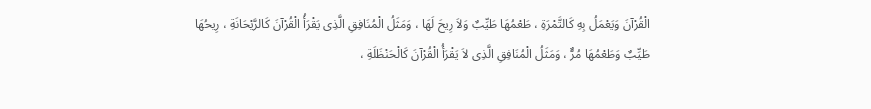الْقُرْآنَ وَيَعْمَلُ بِهِ كَالتَّمْرَةِ ، طَعْمُهَا طَيِّبٌ وَلاَ رِيحَ لَهَا ، وَمَثَلُ الْمُنَافِقِ الَّذِى يَقْرَأُ الْقُرْآنَ كَالرَّيْحَانَةِ ، رِيحُهَا طَيِّبٌ وَطَعْمُهَا مُرٌّ ، وَمَثَلُ الْمُنَافِقِ الَّذِى لاَ يَقْرَأُ الْقُرْآنَ كَالْحَنْظَلَةِ ،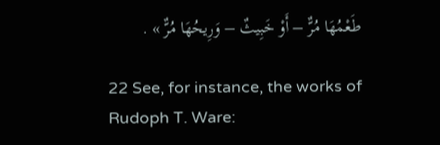طَعْمُهَا مُرٌّ – أَوْ خَبِيثٌ – وَرِيحُهَا مُرٌّ » .

22 See, for instance, the works of Rudoph T. Ware: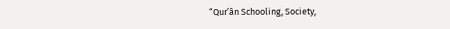“Qur’ân Schooling, Society,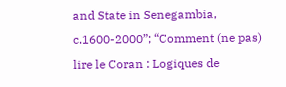and State in Senegambia, c.1600-2000”; “Comment (ne pas) lire le Coran : Logiques de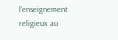l’enseignement religieux au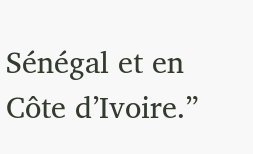Sénégal et en Côte d’Ivoire.”